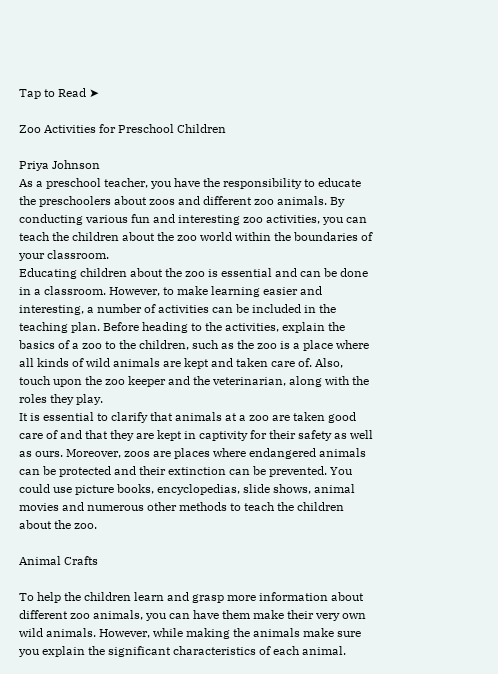Tap to Read ➤

Zoo Activities for Preschool Children

Priya Johnson
As a preschool teacher, you have the responsibility to educate the preschoolers about zoos and different zoo animals. By conducting various fun and interesting zoo activities, you can teach the children about the zoo world within the boundaries of your classroom.
Educating children about the zoo is essential and can be done in a classroom. However, to make learning easier and interesting, a number of activities can be included in the teaching plan. Before heading to the activities, explain the basics of a zoo to the children, such as the zoo is a place where all kinds of wild animals are kept and taken care of. Also, touch upon the zoo keeper and the veterinarian, along with the roles they play.
It is essential to clarify that animals at a zoo are taken good care of and that they are kept in captivity for their safety as well as ours. Moreover, zoos are places where endangered animals can be protected and their extinction can be prevented. You could use picture books, encyclopedias, slide shows, animal movies and numerous other methods to teach the children about the zoo.

Animal Crafts

To help the children learn and grasp more information about different zoo animals, you can have them make their very own wild animals. However, while making the animals make sure you explain the significant characteristics of each animal.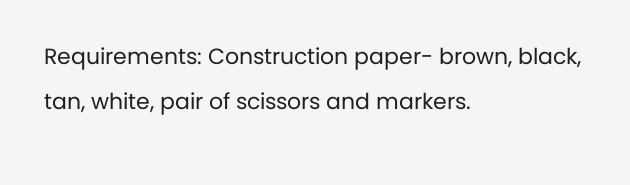Requirements: Construction paper- brown, black, tan, white, pair of scissors and markers.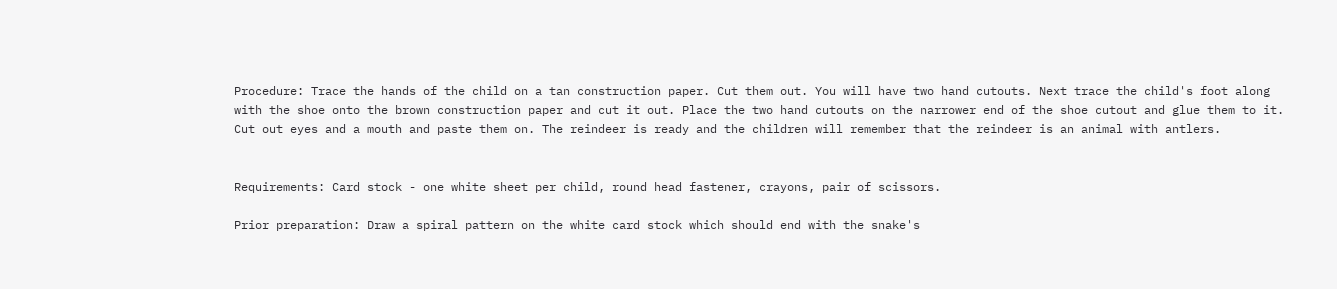Procedure: Trace the hands of the child on a tan construction paper. Cut them out. You will have two hand cutouts. Next trace the child's foot along with the shoe onto the brown construction paper and cut it out. Place the two hand cutouts on the narrower end of the shoe cutout and glue them to it. Cut out eyes and a mouth and paste them on. The reindeer is ready and the children will remember that the reindeer is an animal with antlers.


Requirements: Card stock - one white sheet per child, round head fastener, crayons, pair of scissors.

Prior preparation: Draw a spiral pattern on the white card stock which should end with the snake's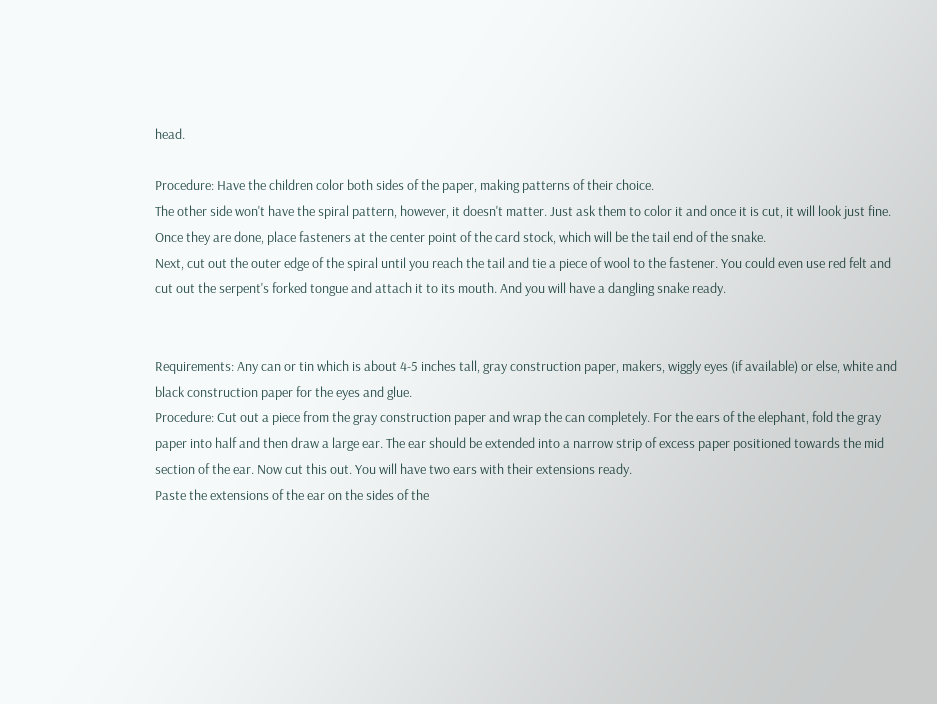head.

Procedure: Have the children color both sides of the paper, making patterns of their choice.
The other side won't have the spiral pattern, however, it doesn't matter. Just ask them to color it and once it is cut, it will look just fine. Once they are done, place fasteners at the center point of the card stock, which will be the tail end of the snake.
Next, cut out the outer edge of the spiral until you reach the tail and tie a piece of wool to the fastener. You could even use red felt and cut out the serpent's forked tongue and attach it to its mouth. And you will have a dangling snake ready.


Requirements: Any can or tin which is about 4-5 inches tall, gray construction paper, makers, wiggly eyes (if available) or else, white and black construction paper for the eyes and glue.
Procedure: Cut out a piece from the gray construction paper and wrap the can completely. For the ears of the elephant, fold the gray paper into half and then draw a large ear. The ear should be extended into a narrow strip of excess paper positioned towards the mid section of the ear. Now cut this out. You will have two ears with their extensions ready.
Paste the extensions of the ear on the sides of the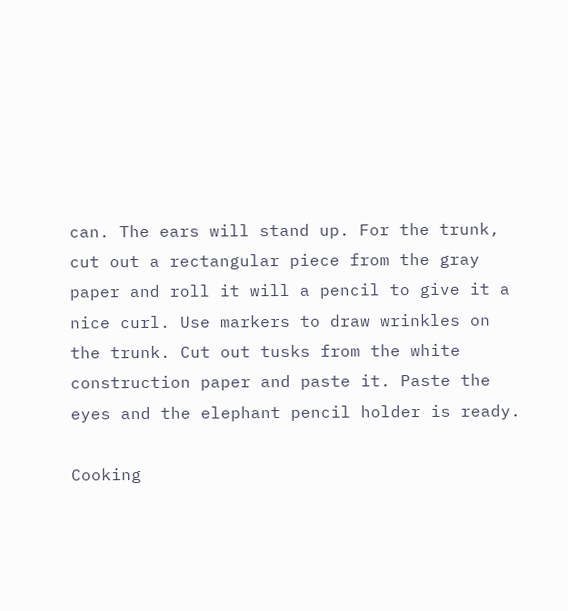can. The ears will stand up. For the trunk, cut out a rectangular piece from the gray paper and roll it will a pencil to give it a nice curl. Use markers to draw wrinkles on the trunk. Cut out tusks from the white construction paper and paste it. Paste the eyes and the elephant pencil holder is ready.

Cooking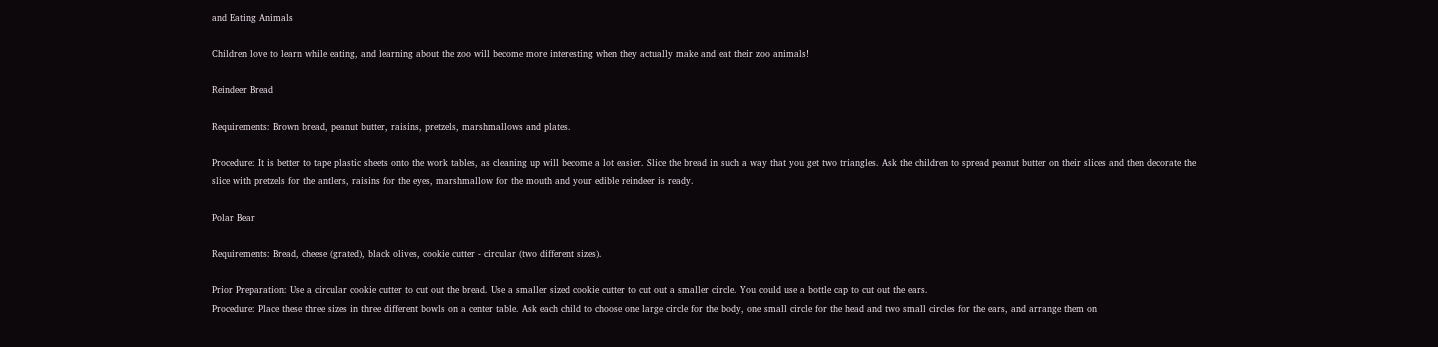and Eating Animals

Children love to learn while eating, and learning about the zoo will become more interesting when they actually make and eat their zoo animals!

Reindeer Bread

Requirements: Brown bread, peanut butter, raisins, pretzels, marshmallows and plates.

Procedure: It is better to tape plastic sheets onto the work tables, as cleaning up will become a lot easier. Slice the bread in such a way that you get two triangles. Ask the children to spread peanut butter on their slices and then decorate the slice with pretzels for the antlers, raisins for the eyes, marshmallow for the mouth and your edible reindeer is ready.

Polar Bear

Requirements: Bread, cheese (grated), black olives, cookie cutter - circular (two different sizes).

Prior Preparation: Use a circular cookie cutter to cut out the bread. Use a smaller sized cookie cutter to cut out a smaller circle. You could use a bottle cap to cut out the ears.
Procedure: Place these three sizes in three different bowls on a center table. Ask each child to choose one large circle for the body, one small circle for the head and two small circles for the ears, and arrange them on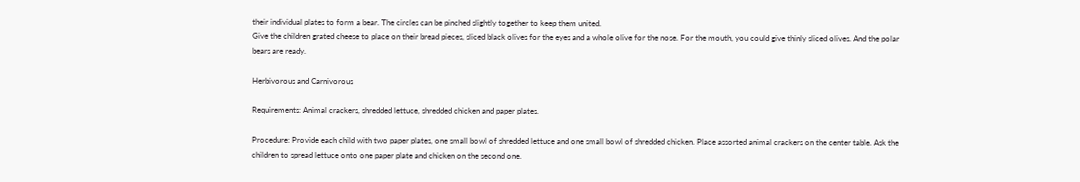their individual plates to form a bear. The circles can be pinched slightly together to keep them united.
Give the children grated cheese to place on their bread pieces, sliced black olives for the eyes and a whole olive for the nose. For the mouth, you could give thinly sliced olives. And the polar bears are ready.

Herbivorous and Carnivorous

Requirements: Animal crackers, shredded lettuce, shredded chicken and paper plates.

Procedure: Provide each child with two paper plates, one small bowl of shredded lettuce and one small bowl of shredded chicken. Place assorted animal crackers on the center table. Ask the children to spread lettuce onto one paper plate and chicken on the second one.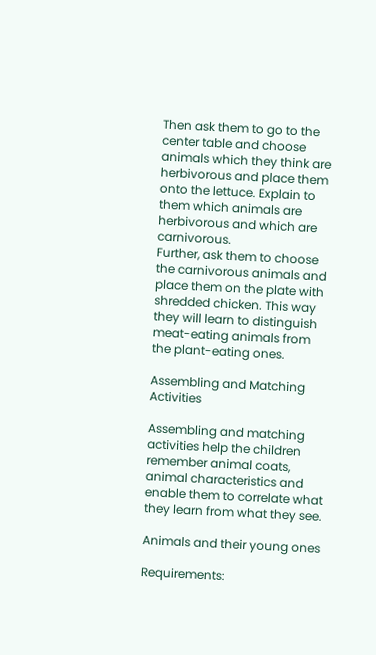Then ask them to go to the center table and choose animals which they think are herbivorous and place them onto the lettuce. Explain to them which animals are herbivorous and which are carnivorous.
Further, ask them to choose the carnivorous animals and place them on the plate with shredded chicken. This way they will learn to distinguish meat-eating animals from the plant-eating ones.

Assembling and Matching Activities

Assembling and matching activities help the children remember animal coats, animal characteristics and enable them to correlate what they learn from what they see.

Animals and their young ones

Requirements: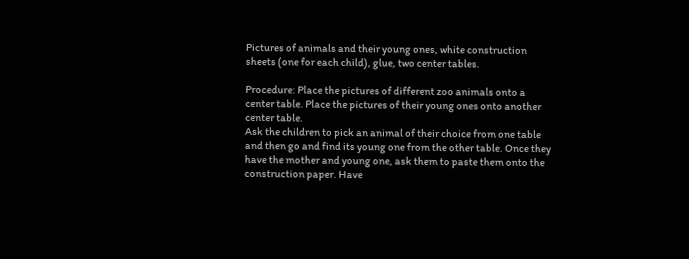Pictures of animals and their young ones, white construction sheets (one for each child), glue, two center tables.

Procedure: Place the pictures of different zoo animals onto a center table. Place the pictures of their young ones onto another center table.
Ask the children to pick an animal of their choice from one table and then go and find its young one from the other table. Once they have the mother and young one, ask them to paste them onto the construction paper. Have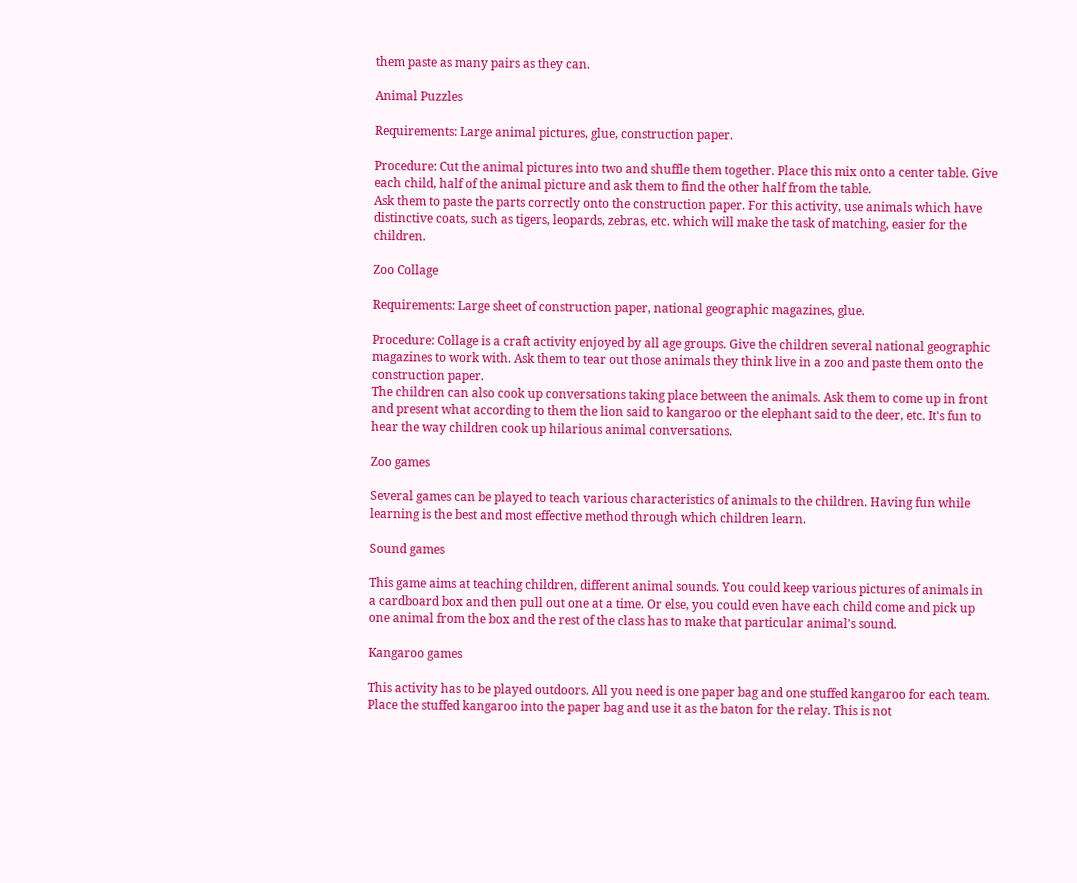them paste as many pairs as they can.

Animal Puzzles

Requirements: Large animal pictures, glue, construction paper.

Procedure: Cut the animal pictures into two and shuffle them together. Place this mix onto a center table. Give each child, half of the animal picture and ask them to find the other half from the table.
Ask them to paste the parts correctly onto the construction paper. For this activity, use animals which have distinctive coats, such as tigers, leopards, zebras, etc. which will make the task of matching, easier for the children.

Zoo Collage

Requirements: Large sheet of construction paper, national geographic magazines, glue.

Procedure: Collage is a craft activity enjoyed by all age groups. Give the children several national geographic magazines to work with. Ask them to tear out those animals they think live in a zoo and paste them onto the construction paper.
The children can also cook up conversations taking place between the animals. Ask them to come up in front and present what according to them the lion said to kangaroo or the elephant said to the deer, etc. It's fun to hear the way children cook up hilarious animal conversations.

Zoo games

Several games can be played to teach various characteristics of animals to the children. Having fun while learning is the best and most effective method through which children learn.

Sound games

This game aims at teaching children, different animal sounds. You could keep various pictures of animals in a cardboard box and then pull out one at a time. Or else, you could even have each child come and pick up one animal from the box and the rest of the class has to make that particular animal's sound.

Kangaroo games

This activity has to be played outdoors. All you need is one paper bag and one stuffed kangaroo for each team. Place the stuffed kangaroo into the paper bag and use it as the baton for the relay. This is not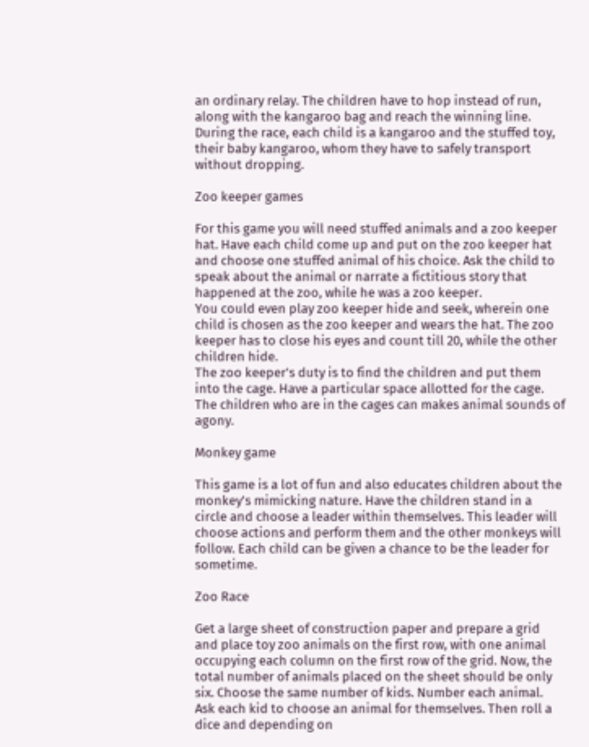an ordinary relay. The children have to hop instead of run, along with the kangaroo bag and reach the winning line. During the race, each child is a kangaroo and the stuffed toy, their baby kangaroo, whom they have to safely transport without dropping.

Zoo keeper games

For this game you will need stuffed animals and a zoo keeper hat. Have each child come up and put on the zoo keeper hat and choose one stuffed animal of his choice. Ask the child to speak about the animal or narrate a fictitious story that happened at the zoo, while he was a zoo keeper.
You could even play zoo keeper hide and seek, wherein one child is chosen as the zoo keeper and wears the hat. The zoo keeper has to close his eyes and count till 20, while the other children hide.
The zoo keeper's duty is to find the children and put them into the cage. Have a particular space allotted for the cage. The children who are in the cages can makes animal sounds of agony.

Monkey game

This game is a lot of fun and also educates children about the monkey's mimicking nature. Have the children stand in a circle and choose a leader within themselves. This leader will choose actions and perform them and the other monkeys will follow. Each child can be given a chance to be the leader for sometime.

Zoo Race

Get a large sheet of construction paper and prepare a grid and place toy zoo animals on the first row, with one animal occupying each column on the first row of the grid. Now, the total number of animals placed on the sheet should be only six. Choose the same number of kids. Number each animal.
Ask each kid to choose an animal for themselves. Then roll a dice and depending on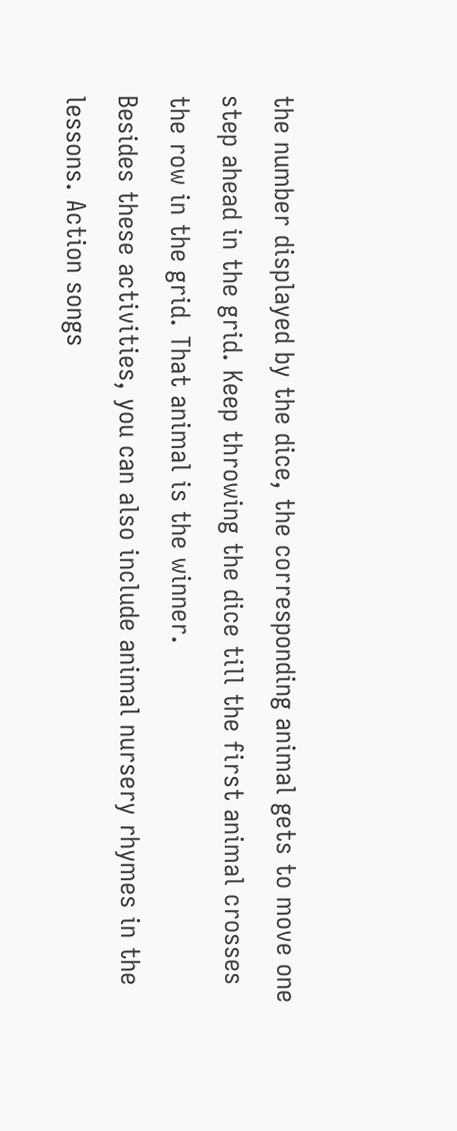the number displayed by the dice, the corresponding animal gets to move one step ahead in the grid. Keep throwing the dice till the first animal crosses the row in the grid. That animal is the winner.
Besides these activities, you can also include animal nursery rhymes in the lessons. Action songs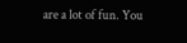are a lot of fun. You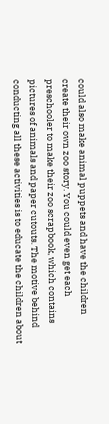could also make animal puppets and have the children create their own zoo story. You could even get each preschooler to make their zoo scrapbook, which contains pictures of animals and paper cutouts. The motive behind conducting all these activities is to educate the children about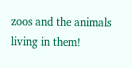zoos and the animals living in them!